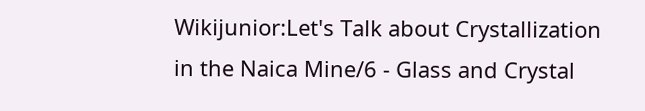Wikijunior:Let's Talk about Crystallization in the Naica Mine/6 - Glass and Crystal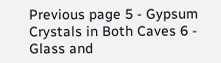Previous page 5 - Gypsum Crystals in Both Caves 6 - Glass and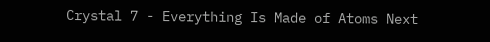Crystal 7 - Everything Is Made of Atoms Next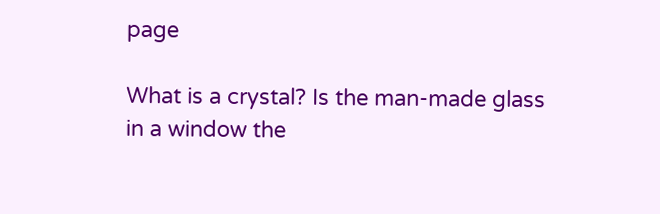page

What is a crystal? Is the man-made glass in a window the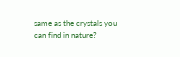same as the crystals you can find in nature?